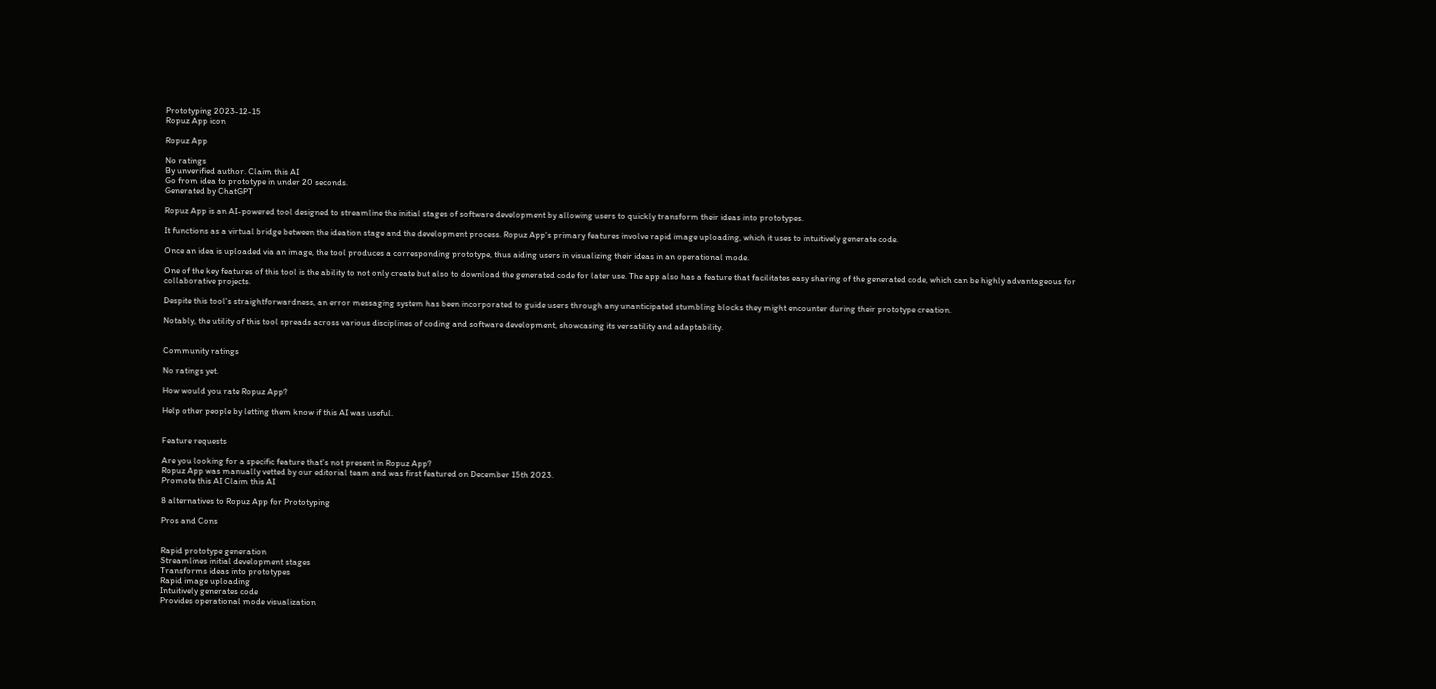Prototyping 2023-12-15
Ropuz App icon

Ropuz App

No ratings
By unverified author. Claim this AI
Go from idea to prototype in under 20 seconds.
Generated by ChatGPT

Ropuz App is an AI-powered tool designed to streamline the initial stages of software development by allowing users to quickly transform their ideas into prototypes.

It functions as a virtual bridge between the ideation stage and the development process. Ropuz App's primary features involve rapid image uploading, which it uses to intuitively generate code.

Once an idea is uploaded via an image, the tool produces a corresponding prototype, thus aiding users in visualizing their ideas in an operational mode.

One of the key features of this tool is the ability to not only create but also to download the generated code for later use. The app also has a feature that facilitates easy sharing of the generated code, which can be highly advantageous for collaborative projects.

Despite this tool's straightforwardness, an error messaging system has been incorporated to guide users through any unanticipated stumbling blocks they might encounter during their prototype creation.

Notably, the utility of this tool spreads across various disciplines of coding and software development, showcasing its versatility and adaptability.


Community ratings

No ratings yet.

How would you rate Ropuz App?

Help other people by letting them know if this AI was useful.


Feature requests

Are you looking for a specific feature that's not present in Ropuz App?
Ropuz App was manually vetted by our editorial team and was first featured on December 15th 2023.
Promote this AI Claim this AI

8 alternatives to Ropuz App for Prototyping

Pros and Cons


Rapid prototype generation
Streamlines initial development stages
Transforms ideas into prototypes
Rapid image uploading
Intuitively generates code
Provides operational mode visualization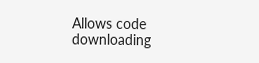Allows code downloading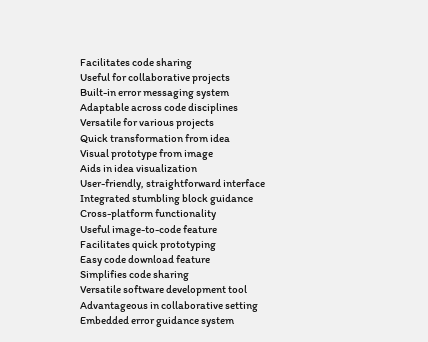Facilitates code sharing
Useful for collaborative projects
Built-in error messaging system
Adaptable across code disciplines
Versatile for various projects
Quick transformation from idea
Visual prototype from image
Aids in idea visualization
User-friendly, straightforward interface
Integrated stumbling block guidance
Cross-platform functionality
Useful image-to-code feature
Facilitates quick prototyping
Easy code download feature
Simplifies code sharing
Versatile software development tool
Advantageous in collaborative setting
Embedded error guidance system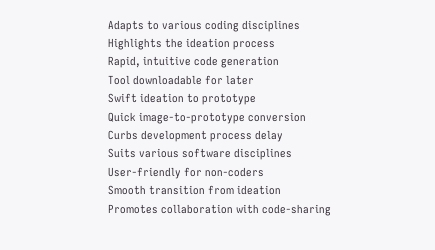Adapts to various coding disciplines
Highlights the ideation process
Rapid, intuitive code generation
Tool downloadable for later
Swift ideation to prototype
Quick image-to-prototype conversion
Curbs development process delay
Suits various software disciplines
User-friendly for non-coders
Smooth transition from ideation
Promotes collaboration with code-sharing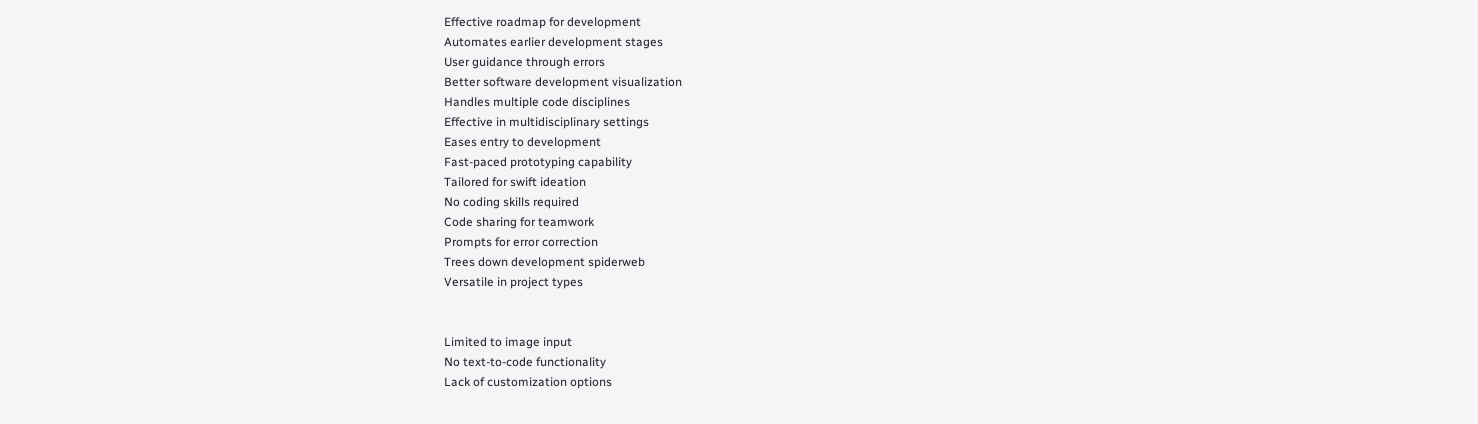Effective roadmap for development
Automates earlier development stages
User guidance through errors
Better software development visualization
Handles multiple code disciplines
Effective in multidisciplinary settings
Eases entry to development
Fast-paced prototyping capability
Tailored for swift ideation
No coding skills required
Code sharing for teamwork
Prompts for error correction
Trees down development spiderweb
Versatile in project types


Limited to image input
No text-to-code functionality
Lack of customization options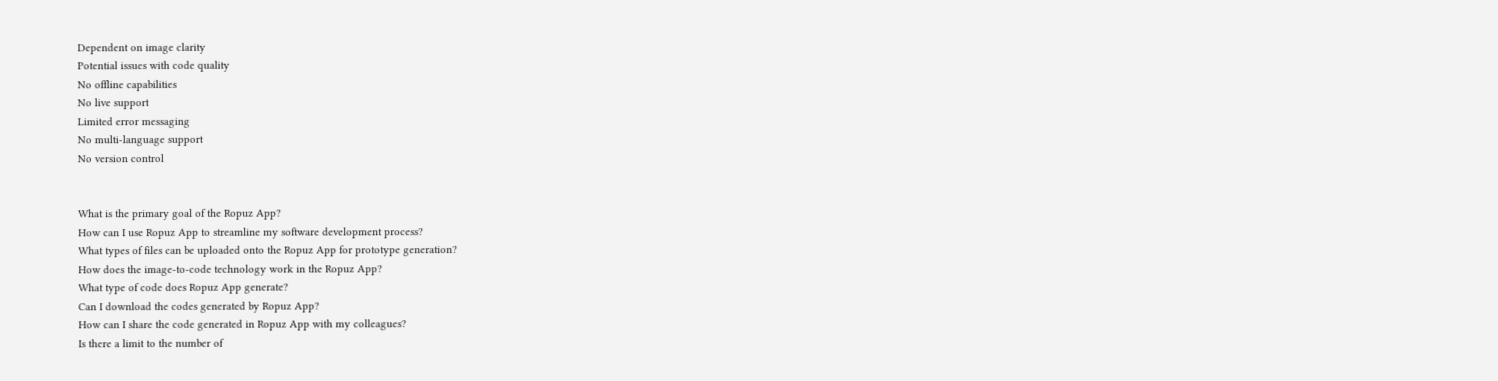Dependent on image clarity
Potential issues with code quality
No offline capabilities
No live support
Limited error messaging
No multi-language support
No version control


What is the primary goal of the Ropuz App?
How can I use Ropuz App to streamline my software development process?
What types of files can be uploaded onto the Ropuz App for prototype generation?
How does the image-to-code technology work in the Ropuz App?
What type of code does Ropuz App generate?
Can I download the codes generated by Ropuz App?
How can I share the code generated in Ropuz App with my colleagues?
Is there a limit to the number of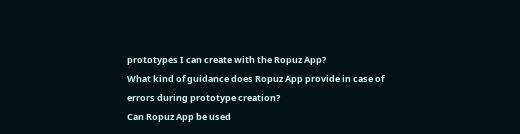prototypes I can create with the Ropuz App?
What kind of guidance does Ropuz App provide in case of errors during prototype creation?
Can Ropuz App be used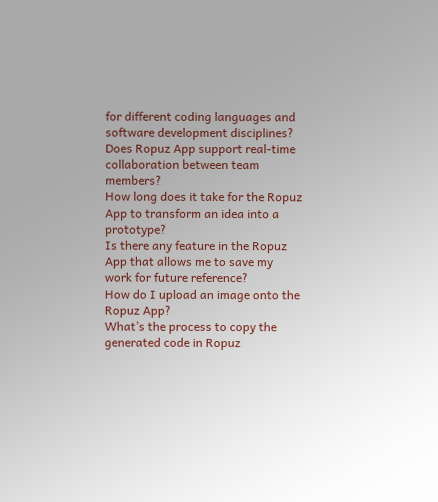for different coding languages and software development disciplines?
Does Ropuz App support real-time collaboration between team members?
How long does it take for the Ropuz App to transform an idea into a prototype?
Is there any feature in the Ropuz App that allows me to save my work for future reference?
How do I upload an image onto the Ropuz App?
What’s the process to copy the generated code in Ropuz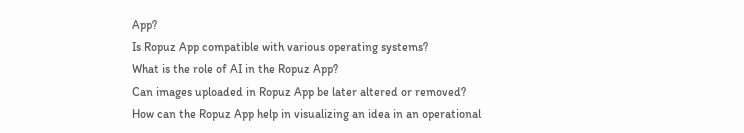App?
Is Ropuz App compatible with various operating systems?
What is the role of AI in the Ropuz App?
Can images uploaded in Ropuz App be later altered or removed?
How can the Ropuz App help in visualizing an idea in an operational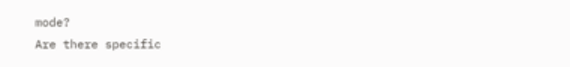mode?
Are there specific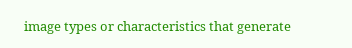image types or characteristics that generate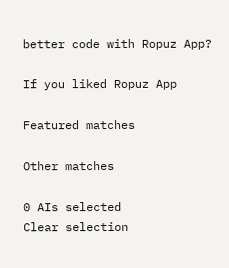better code with Ropuz App?

If you liked Ropuz App

Featured matches

Other matches

0 AIs selected
Clear selection